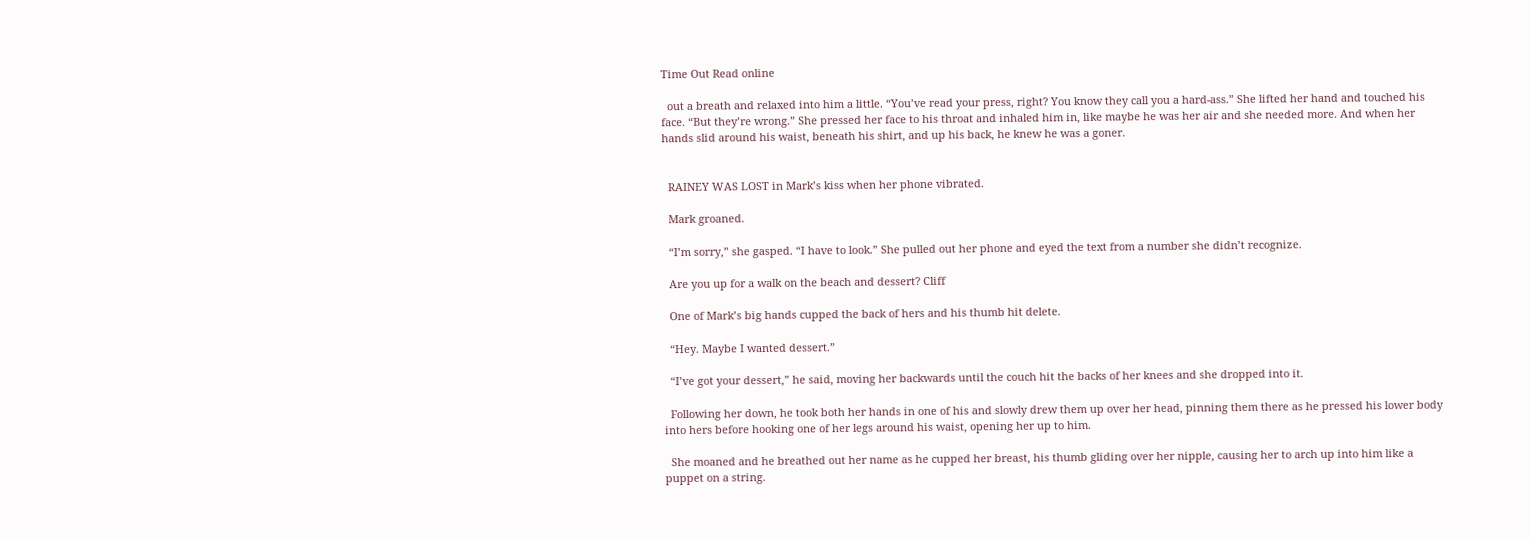Time Out Read online

  out a breath and relaxed into him a little. “You’ve read your press, right? You know they call you a hard-ass.” She lifted her hand and touched his face. “But they’re wrong.” She pressed her face to his throat and inhaled him in, like maybe he was her air and she needed more. And when her hands slid around his waist, beneath his shirt, and up his back, he knew he was a goner.


  RAINEY WAS LOST in Mark’s kiss when her phone vibrated.

  Mark groaned.

  “I’m sorry,” she gasped. “I have to look.” She pulled out her phone and eyed the text from a number she didn’t recognize.

  Are you up for a walk on the beach and dessert? Cliff

  One of Mark’s big hands cupped the back of hers and his thumb hit delete.

  “Hey. Maybe I wanted dessert.”

  “I’ve got your dessert,” he said, moving her backwards until the couch hit the backs of her knees and she dropped into it.

  Following her down, he took both her hands in one of his and slowly drew them up over her head, pinning them there as he pressed his lower body into hers before hooking one of her legs around his waist, opening her up to him.

  She moaned and he breathed out her name as he cupped her breast, his thumb gliding over her nipple, causing her to arch up into him like a puppet on a string.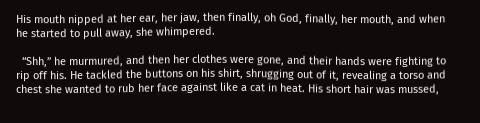His mouth nipped at her ear, her jaw, then finally, oh God, finally, her mouth, and when he started to pull away, she whimpered.

  “Shh,” he murmured, and then her clothes were gone, and their hands were fighting to rip off his. He tackled the buttons on his shirt, shrugging out of it, revealing a torso and chest she wanted to rub her face against like a cat in heat. His short hair was mussed,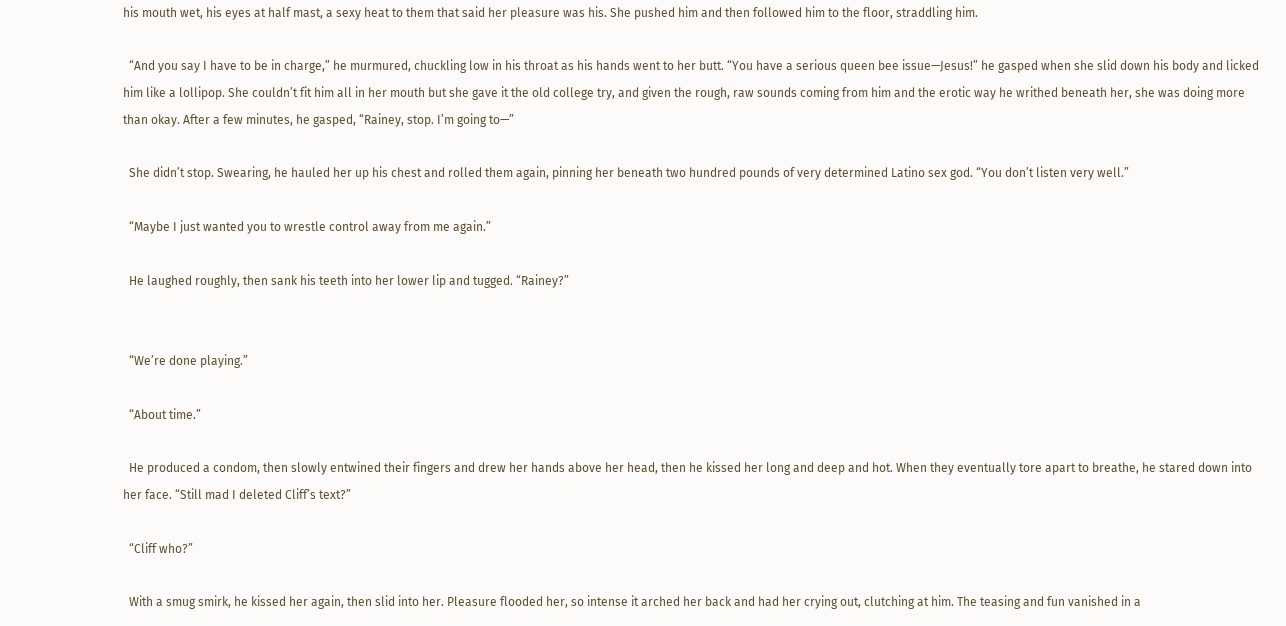his mouth wet, his eyes at half mast, a sexy heat to them that said her pleasure was his. She pushed him and then followed him to the floor, straddling him.

  “And you say I have to be in charge,” he murmured, chuckling low in his throat as his hands went to her butt. “You have a serious queen bee issue—Jesus!” he gasped when she slid down his body and licked him like a lollipop. She couldn’t fit him all in her mouth but she gave it the old college try, and given the rough, raw sounds coming from him and the erotic way he writhed beneath her, she was doing more than okay. After a few minutes, he gasped, “Rainey, stop. I’m going to—”

  She didn’t stop. Swearing, he hauled her up his chest and rolled them again, pinning her beneath two hundred pounds of very determined Latino sex god. “You don’t listen very well.”

  “Maybe I just wanted you to wrestle control away from me again.”

  He laughed roughly, then sank his teeth into her lower lip and tugged. “Rainey?”


  “We’re done playing.”

  “About time.”

  He produced a condom, then slowly entwined their fingers and drew her hands above her head, then he kissed her long and deep and hot. When they eventually tore apart to breathe, he stared down into her face. “Still mad I deleted Cliff’s text?”

  “Cliff who?”

  With a smug smirk, he kissed her again, then slid into her. Pleasure flooded her, so intense it arched her back and had her crying out, clutching at him. The teasing and fun vanished in a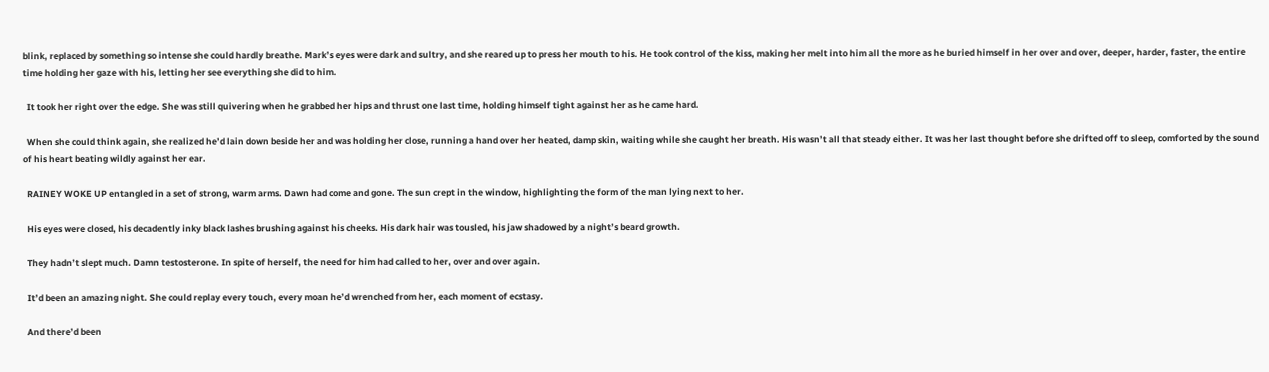blink, replaced by something so intense she could hardly breathe. Mark’s eyes were dark and sultry, and she reared up to press her mouth to his. He took control of the kiss, making her melt into him all the more as he buried himself in her over and over, deeper, harder, faster, the entire time holding her gaze with his, letting her see everything she did to him.

  It took her right over the edge. She was still quivering when he grabbed her hips and thrust one last time, holding himself tight against her as he came hard.

  When she could think again, she realized he’d lain down beside her and was holding her close, running a hand over her heated, damp skin, waiting while she caught her breath. His wasn’t all that steady either. It was her last thought before she drifted off to sleep, comforted by the sound of his heart beating wildly against her ear.

  RAINEY WOKE UP entangled in a set of strong, warm arms. Dawn had come and gone. The sun crept in the window, highlighting the form of the man lying next to her.

  His eyes were closed, his decadently inky black lashes brushing against his cheeks. His dark hair was tousled, his jaw shadowed by a night’s beard growth.

  They hadn’t slept much. Damn testosterone. In spite of herself, the need for him had called to her, over and over again.

  It’d been an amazing night. She could replay every touch, every moan he’d wrenched from her, each moment of ecstasy.

  And there’d been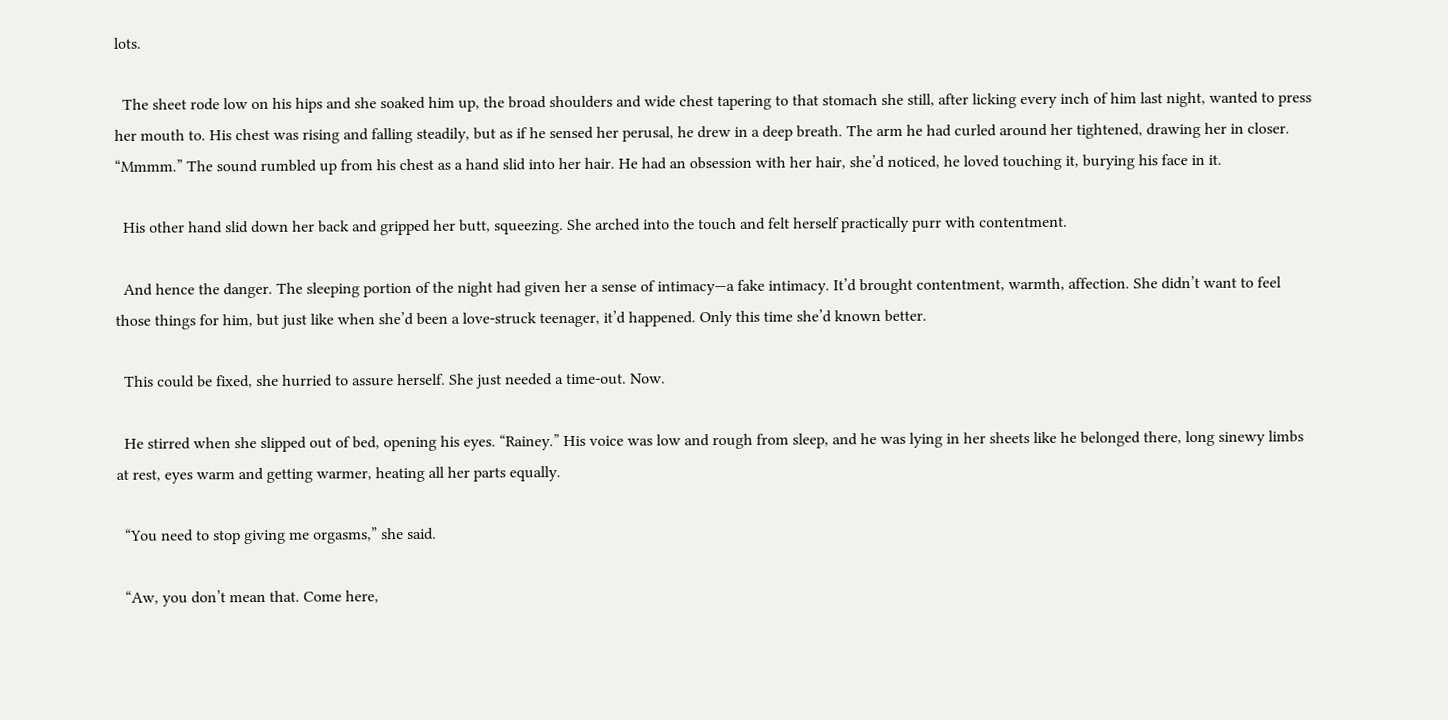lots.

  The sheet rode low on his hips and she soaked him up, the broad shoulders and wide chest tapering to that stomach she still, after licking every inch of him last night, wanted to press her mouth to. His chest was rising and falling steadily, but as if he sensed her perusal, he drew in a deep breath. The arm he had curled around her tightened, drawing her in closer. “Mmmm.” The sound rumbled up from his chest as a hand slid into her hair. He had an obsession with her hair, she’d noticed, he loved touching it, burying his face in it.

  His other hand slid down her back and gripped her butt, squeezing. She arched into the touch and felt herself practically purr with contentment.

  And hence the danger. The sleeping portion of the night had given her a sense of intimacy—a fake intimacy. It’d brought contentment, warmth, affection. She didn’t want to feel those things for him, but just like when she’d been a love-struck teenager, it’d happened. Only this time she’d known better.

  This could be fixed, she hurried to assure herself. She just needed a time-out. Now.

  He stirred when she slipped out of bed, opening his eyes. “Rainey.” His voice was low and rough from sleep, and he was lying in her sheets like he belonged there, long sinewy limbs at rest, eyes warm and getting warmer, heating all her parts equally.

  “You need to stop giving me orgasms,” she said.

  “Aw, you don’t mean that. Come here,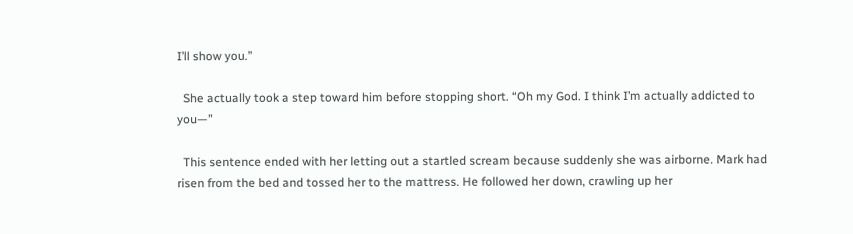I’ll show you.”

  She actually took a step toward him before stopping short. “Oh my God. I think I’m actually addicted to you—”

  This sentence ended with her letting out a startled scream because suddenly she was airborne. Mark had risen from the bed and tossed her to the mattress. He followed her down, crawling up her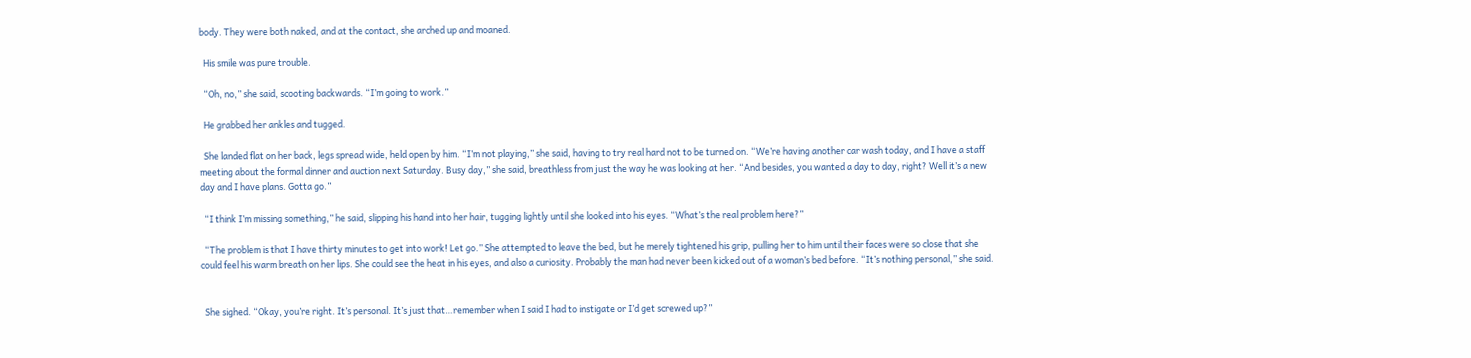body. They were both naked, and at the contact, she arched up and moaned.

  His smile was pure trouble.

  “Oh, no,” she said, scooting backwards. “I’m going to work.”

  He grabbed her ankles and tugged.

  She landed flat on her back, legs spread wide, held open by him. “I’m not playing,” she said, having to try real hard not to be turned on. “We’re having another car wash today, and I have a staff meeting about the formal dinner and auction next Saturday. Busy day,” she said, breathless from just the way he was looking at her. “And besides, you wanted a day to day, right? Well it’s a new day and I have plans. Gotta go.”

  “I think I’m missing something,” he said, slipping his hand into her hair, tugging lightly until she looked into his eyes. “What’s the real problem here?”

  “The problem is that I have thirty minutes to get into work! Let go.” She attempted to leave the bed, but he merely tightened his grip, pulling her to him until their faces were so close that she could feel his warm breath on her lips. She could see the heat in his eyes, and also a curiosity. Probably the man had never been kicked out of a woman’s bed before. “It’s nothing personal,” she said.


  She sighed. “Okay, you’re right. It’s personal. It’s just that…remember when I said I had to instigate or I’d get screwed up?”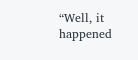“Well, it happened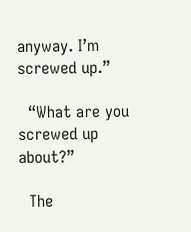anyway. I’m screwed up.”

  “What are you screwed up about?”

  The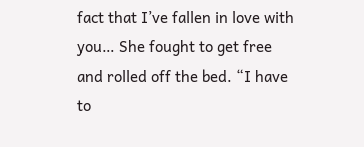fact that I’ve fallen in love with you… She fought to get free and rolled off the bed. “I have to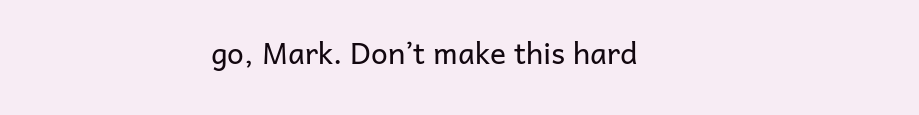go, Mark. Don’t make this hard